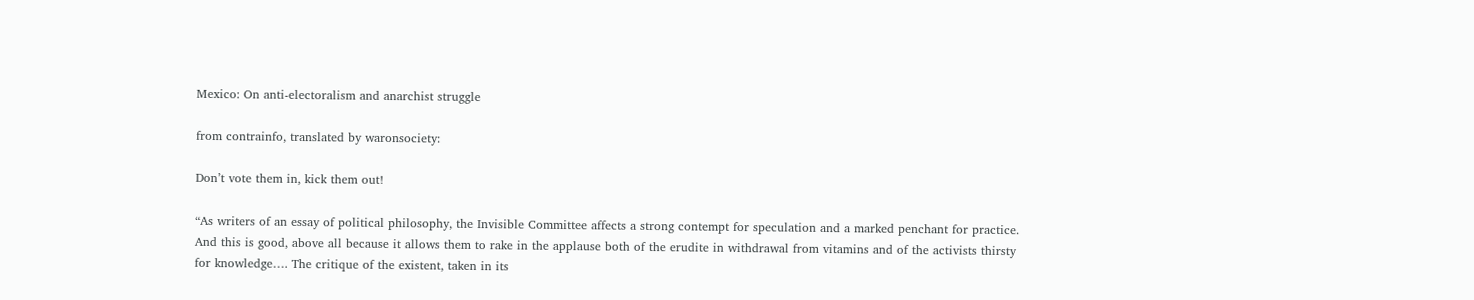Mexico: On anti-electoralism and anarchist struggle

from contrainfo, translated by waronsociety:

Don’t vote them in, kick them out!

“As writers of an essay of political philosophy, the Invisible Committee affects a strong contempt for speculation and a marked penchant for practice. And this is good, above all because it allows them to rake in the applause both of the erudite in withdrawal from vitamins and of the activists thirsty for knowledge…. The critique of the existent, taken in its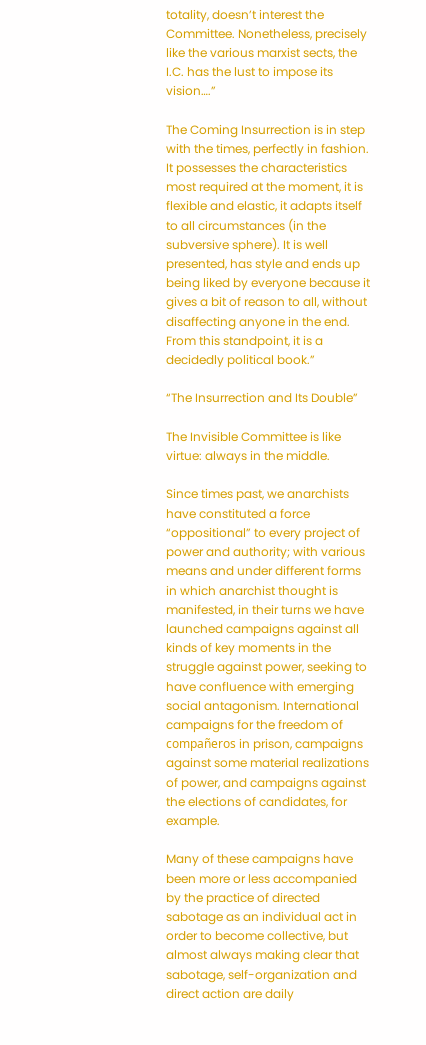totality, doesn’t interest the Committee. Nonetheless, precisely like the various marxist sects, the I.C. has the lust to impose its vision….”

The Coming Insurrection is in step with the times, perfectly in fashion. It possesses the characteristics most required at the moment, it is flexible and elastic, it adapts itself to all circumstances (in the subversive sphere). It is well presented, has style and ends up being liked by everyone because it gives a bit of reason to all, without disaffecting anyone in the end. From this standpoint, it is a decidedly political book.”

“The Insurrection and Its Double”

The Invisible Committee is like virtue: always in the middle.

Since times past, we anarchists have constituted a force “oppositional” to every project of power and authority; with various means and under different forms in which anarchist thought is manifested, in their turns we have launched campaigns against all kinds of key moments in the struggle against power, seeking to have confluence with emerging social antagonism. International campaigns for the freedom of compañeros in prison, campaigns against some material realizations of power, and campaigns against the elections of candidates, for example.

Many of these campaigns have been more or less accompanied by the practice of directed sabotage as an individual act in order to become collective, but almost always making clear that sabotage, self-organization and direct action are daily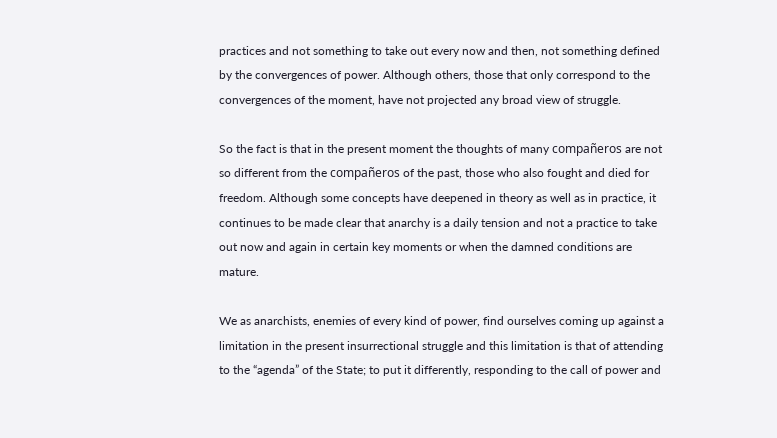practices and not something to take out every now and then, not something defined by the convergences of power. Although others, those that only correspond to the convergences of the moment, have not projected any broad view of struggle.

So the fact is that in the present moment the thoughts of many compañeros are not so different from the compañeros of the past, those who also fought and died for freedom. Although some concepts have deepened in theory as well as in practice, it continues to be made clear that anarchy is a daily tension and not a practice to take out now and again in certain key moments or when the damned conditions are mature.

We as anarchists, enemies of every kind of power, find ourselves coming up against a limitation in the present insurrectional struggle and this limitation is that of attending to the “agenda” of the State; to put it differently, responding to the call of power and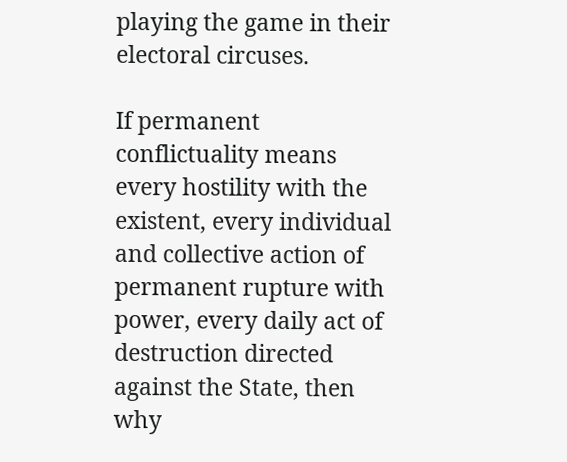playing the game in their electoral circuses.

If permanent conflictuality means every hostility with the existent, every individual and collective action of permanent rupture with power, every daily act of destruction directed against the State, then why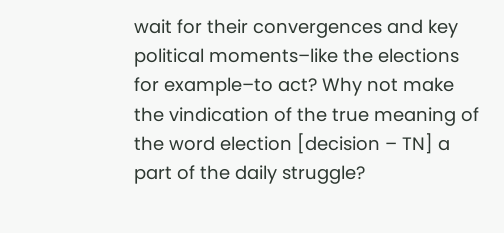wait for their convergences and key political moments–like the elections for example–to act? Why not make the vindication of the true meaning of the word election [decision – TN] a part of the daily struggle?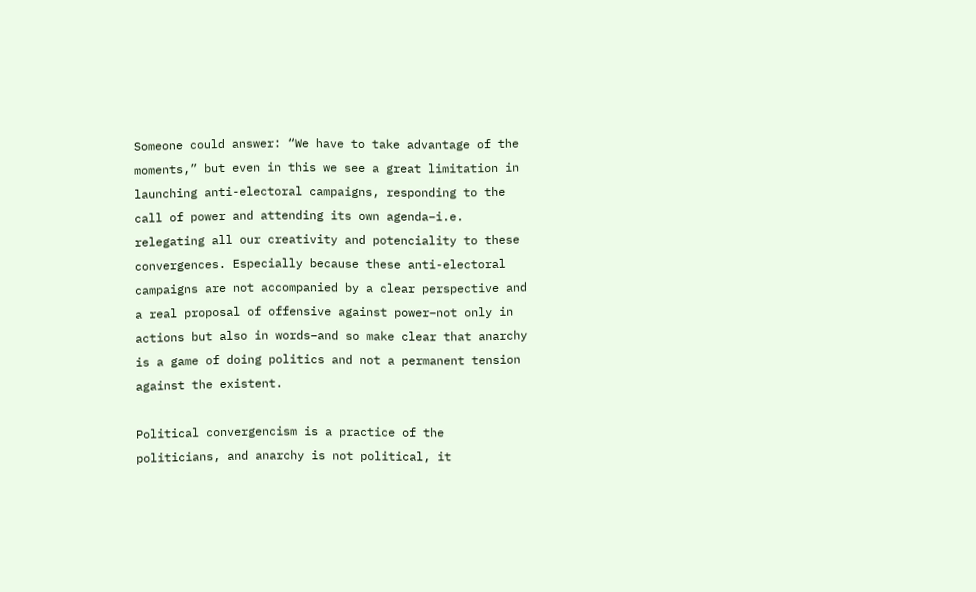Someone could answer: “We have to take advantage of the moments,” but even in this we see a great limitation in launching anti-electoral campaigns, responding to the call of power and attending its own agenda–i.e. relegating all our creativity and potenciality to these convergences. Especially because these anti-electoral campaigns are not accompanied by a clear perspective and a real proposal of offensive against power–not only in actions but also in words–and so make clear that anarchy is a game of doing politics and not a permanent tension against the existent.

Political convergencism is a practice of the politicians, and anarchy is not political, it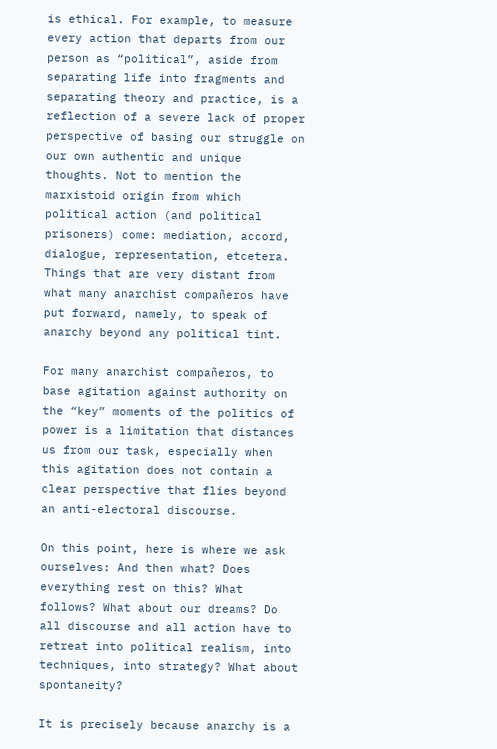is ethical. For example, to measure every action that departs from our person as “political”, aside from separating life into fragments and separating theory and practice, is a reflection of a severe lack of proper perspective of basing our struggle on our own authentic and unique thoughts. Not to mention the marxistoid origin from which political action (and political prisoners) come: mediation, accord, dialogue, representation, etcetera. Things that are very distant from what many anarchist compañeros have put forward, namely, to speak of anarchy beyond any political tint.

For many anarchist compañeros, to base agitation against authority on the “key” moments of the politics of power is a limitation that distances us from our task, especially when this agitation does not contain a clear perspective that flies beyond an anti-electoral discourse.

On this point, here is where we ask ourselves: And then what? Does everything rest on this? What follows? What about our dreams? Do all discourse and all action have to retreat into political realism, into techniques, into strategy? What about spontaneity?

It is precisely because anarchy is a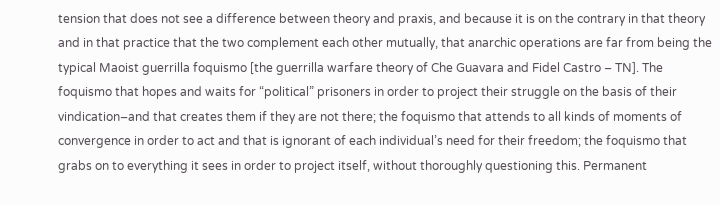tension that does not see a difference between theory and praxis, and because it is on the contrary in that theory and in that practice that the two complement each other mutually, that anarchic operations are far from being the typical Maoist guerrilla foquismo [the guerrilla warfare theory of Che Guavara and Fidel Castro – TN]. The foquismo that hopes and waits for “political” prisoners in order to project their struggle on the basis of their vindication–and that creates them if they are not there; the foquismo that attends to all kinds of moments of convergence in order to act and that is ignorant of each individual’s need for their freedom; the foquismo that grabs on to everything it sees in order to project itself, without thoroughly questioning this. Permanent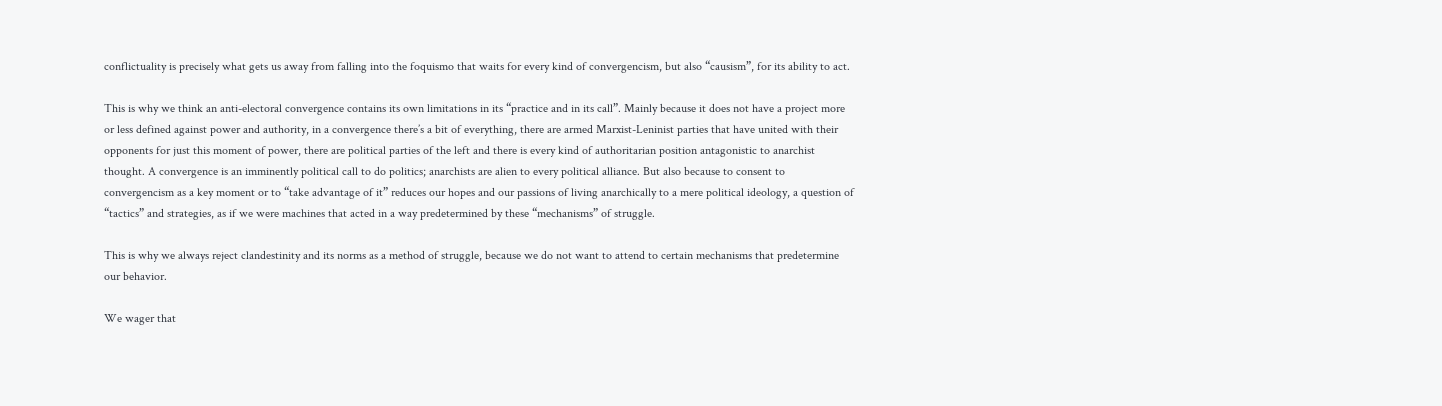conflictuality is precisely what gets us away from falling into the foquismo that waits for every kind of convergencism, but also “causism”, for its ability to act.

This is why we think an anti-electoral convergence contains its own limitations in its “practice and in its call”. Mainly because it does not have a project more or less defined against power and authority, in a convergence there’s a bit of everything, there are armed Marxist-Leninist parties that have united with their opponents for just this moment of power, there are political parties of the left and there is every kind of authoritarian position antagonistic to anarchist thought. A convergence is an imminently political call to do politics; anarchists are alien to every political alliance. But also because to consent to convergencism as a key moment or to “take advantage of it” reduces our hopes and our passions of living anarchically to a mere political ideology, a question of “tactics” and strategies, as if we were machines that acted in a way predetermined by these “mechanisms” of struggle.

This is why we always reject clandestinity and its norms as a method of struggle, because we do not want to attend to certain mechanisms that predetermine our behavior.

We wager that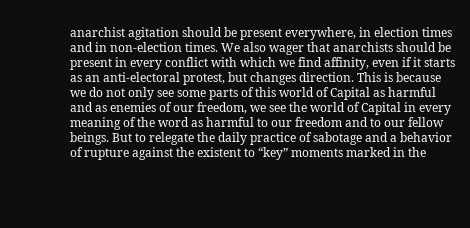anarchist agitation should be present everywhere, in election times and in non-election times. We also wager that anarchists should be present in every conflict with which we find affinity, even if it starts as an anti-electoral protest, but changes direction. This is because we do not only see some parts of this world of Capital as harmful and as enemies of our freedom, we see the world of Capital in every meaning of the word as harmful to our freedom and to our fellow beings. But to relegate the daily practice of sabotage and a behavior of rupture against the existent to “key” moments marked in the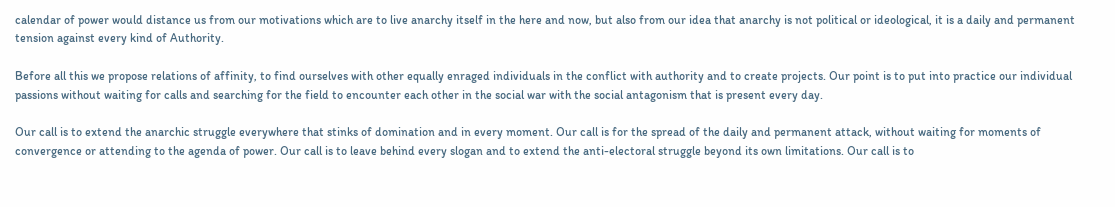calendar of power would distance us from our motivations which are to live anarchy itself in the here and now, but also from our idea that anarchy is not political or ideological, it is a daily and permanent tension against every kind of Authority.

Before all this we propose relations of affinity, to find ourselves with other equally enraged individuals in the conflict with authority and to create projects. Our point is to put into practice our individual passions without waiting for calls and searching for the field to encounter each other in the social war with the social antagonism that is present every day.

Our call is to extend the anarchic struggle everywhere that stinks of domination and in every moment. Our call is for the spread of the daily and permanent attack, without waiting for moments of convergence or attending to the agenda of power. Our call is to leave behind every slogan and to extend the anti-electoral struggle beyond its own limitations. Our call is to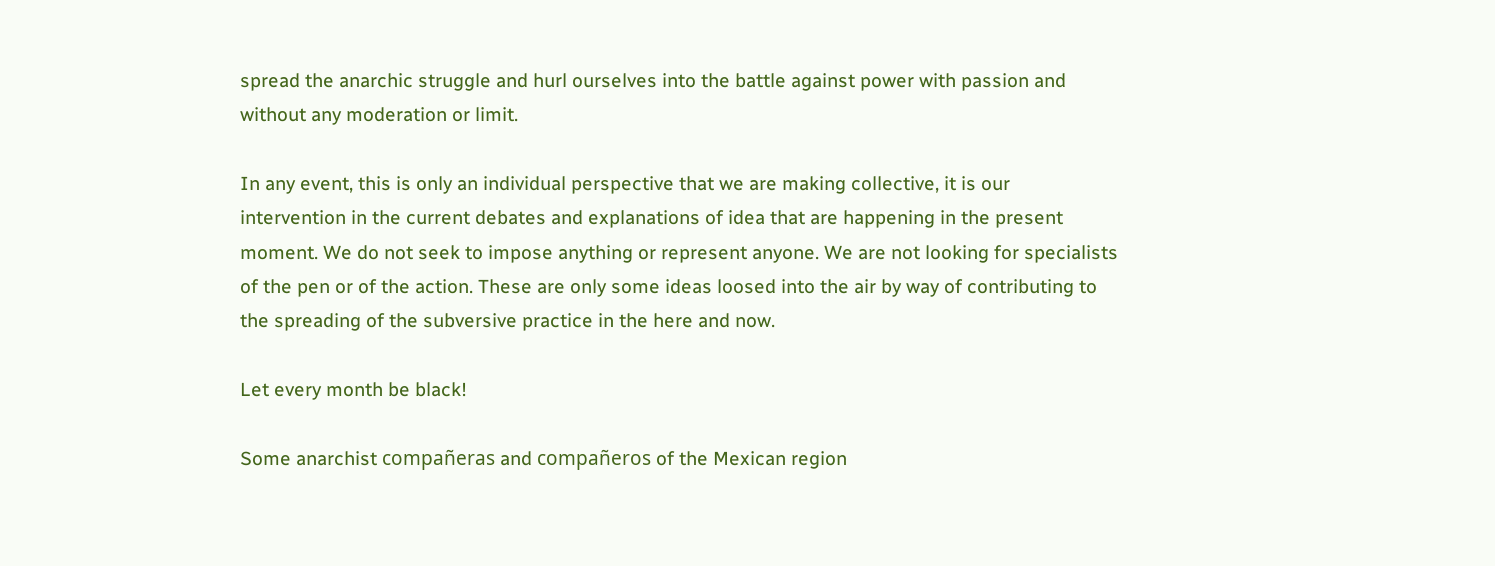spread the anarchic struggle and hurl ourselves into the battle against power with passion and without any moderation or limit.

In any event, this is only an individual perspective that we are making collective, it is our intervention in the current debates and explanations of idea that are happening in the present moment. We do not seek to impose anything or represent anyone. We are not looking for specialists of the pen or of the action. These are only some ideas loosed into the air by way of contributing to the spreading of the subversive practice in the here and now.

Let every month be black!

Some anarchist compañeras and compañeros of the Mexican region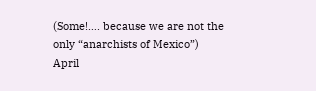(Some!…. because we are not the only “anarchists of Mexico”)
April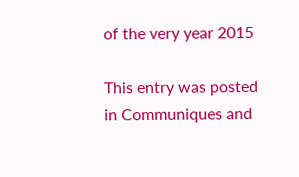of the very year 2015

This entry was posted in Communiques and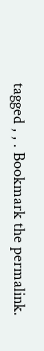tagged , , . Bookmark the permalink.